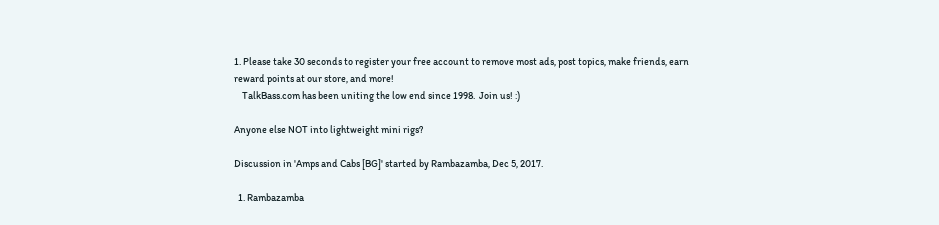1. Please take 30 seconds to register your free account to remove most ads, post topics, make friends, earn reward points at our store, and more!
    TalkBass.com has been uniting the low end since 1998.  Join us! :)

Anyone else NOT into lightweight mini rigs?

Discussion in 'Amps and Cabs [BG]' started by Rambazamba, Dec 5, 2017.

  1. Rambazamba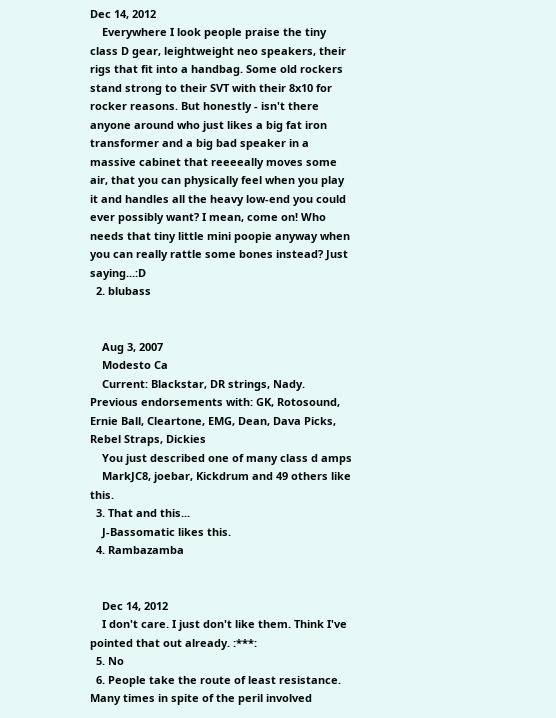Dec 14, 2012
    Everywhere I look people praise the tiny class D gear, leightweight neo speakers, their rigs that fit into a handbag. Some old rockers stand strong to their SVT with their 8x10 for rocker reasons. But honestly - isn't there anyone around who just likes a big fat iron transformer and a big bad speaker in a massive cabinet that reeeeally moves some air, that you can physically feel when you play it and handles all the heavy low-end you could ever possibly want? I mean, come on! Who needs that tiny little mini poopie anyway when you can really rattle some bones instead? Just saying...:D
  2. blubass


    Aug 3, 2007
    Modesto Ca
    Current: Blackstar, DR strings, Nady. Previous endorsements with: GK, Rotosound, Ernie Ball, Cleartone, EMG, Dean, Dava Picks, Rebel Straps, Dickies
    You just described one of many class d amps
    MarkJC8, joebar, Kickdrum and 49 others like this.
  3. That and this...
    J-Bassomatic likes this.
  4. Rambazamba


    Dec 14, 2012
    I don't care. I just don't like them. Think I've pointed that out already. :***:
  5. No
  6. People take the route of least resistance. Many times in spite of the peril involved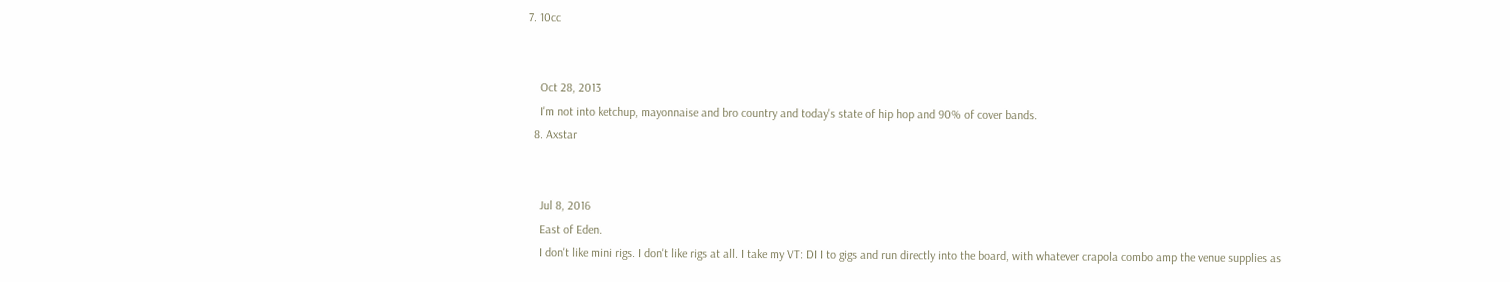7. 10cc


    Oct 28, 2013
    I'm not into ketchup, mayonnaise and bro country and today's state of hip hop and 90% of cover bands.
  8. Axstar


    Jul 8, 2016
    East of Eden.
    I don't like mini rigs. I don't like rigs at all. I take my VT: DI I to gigs and run directly into the board, with whatever crapola combo amp the venue supplies as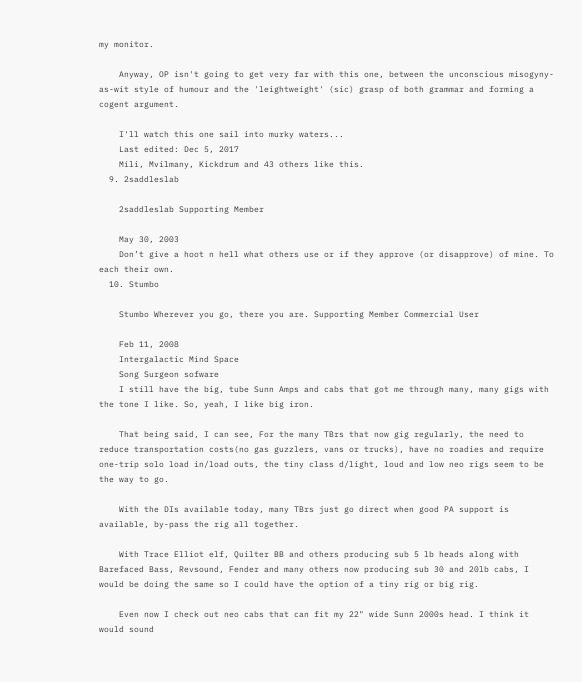my monitor.

    Anyway, OP isn't going to get very far with this one, between the unconscious misogyny-as-wit style of humour and the 'leightweight' (sic) grasp of both grammar and forming a cogent argument.

    I'll watch this one sail into murky waters...
    Last edited: Dec 5, 2017
    Mili, Mvilmany, Kickdrum and 43 others like this.
  9. 2saddleslab

    2saddleslab Supporting Member

    May 30, 2003
    Don’t give a hoot n hell what others use or if they approve (or disapprove) of mine. To each their own.
  10. Stumbo

    Stumbo Wherever you go, there you are. Supporting Member Commercial User

    Feb 11, 2008
    Intergalactic Mind Space
    Song Surgeon sofware
    I still have the big, tube Sunn Amps and cabs that got me through many, many gigs with the tone I like. So, yeah, I like big iron.

    That being said, I can see, For the many TBrs that now gig regularly, the need to reduce transportation costs(no gas guzzlers, vans or trucks), have no roadies and require one-trip solo load in/load outs, the tiny class d/light, loud and low neo rigs seem to be the way to go.

    With the DIs available today, many TBrs just go direct when good PA support is available, by-pass the rig all together.

    With Trace Elliot elf, Quilter BB and others producing sub 5 lb heads along with Barefaced Bass, Revsound, Fender and many others now producing sub 30 and 20lb cabs, I would be doing the same so I could have the option of a tiny rig or big rig.

    Even now I check out neo cabs that can fit my 22" wide Sunn 2000s head. I think it would sound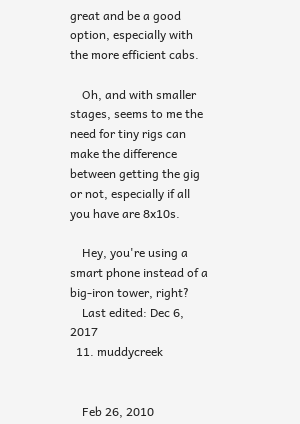great and be a good option, especially with the more efficient cabs.

    Oh, and with smaller stages, seems to me the need for tiny rigs can make the difference between getting the gig or not, especially if all you have are 8x10s.

    Hey, you're using a smart phone instead of a big-iron tower, right?
    Last edited: Dec 6, 2017
  11. muddycreek


    Feb 26, 2010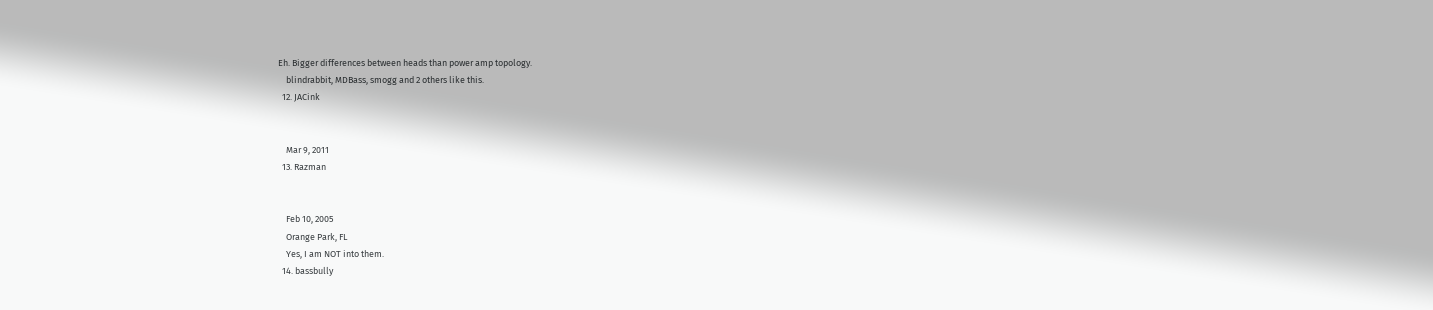Eh. Bigger differences between heads than power amp topology.
    blindrabbit, MDBass, smogg and 2 others like this.
  12. JACink


    Mar 9, 2011
  13. Razman


    Feb 10, 2005
    Orange Park, FL
    Yes, I am NOT into them.
  14. bassbully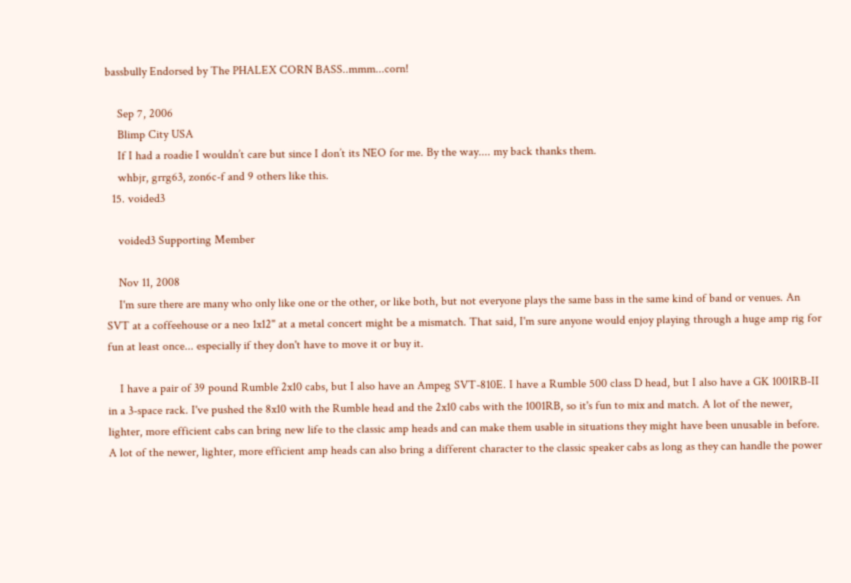bassbully Endorsed by The PHALEX CORN BASS..mmm...corn!

    Sep 7, 2006
    Blimp City USA
    If I had a roadie I wouldn’t care but since I don’t its NEO for me. By the way.... my back thanks them.
    whbjr, grrg63, zon6c-f and 9 others like this.
  15. voided3

    voided3 Supporting Member

    Nov 11, 2008
    I'm sure there are many who only like one or the other, or like both, but not everyone plays the same bass in the same kind of band or venues. An SVT at a coffeehouse or a neo 1x12" at a metal concert might be a mismatch. That said, I'm sure anyone would enjoy playing through a huge amp rig for fun at least once... especially if they don't have to move it or buy it.

    I have a pair of 39 pound Rumble 2x10 cabs, but I also have an Ampeg SVT-810E. I have a Rumble 500 class D head, but I also have a GK 1001RB-II in a 3-space rack. I've pushed the 8x10 with the Rumble head and the 2x10 cabs with the 1001RB, so it's fun to mix and match. A lot of the newer, lighter, more efficient cabs can bring new life to the classic amp heads and can make them usable in situations they might have been unusable in before. A lot of the newer, lighter, more efficient amp heads can also bring a different character to the classic speaker cabs as long as they can handle the power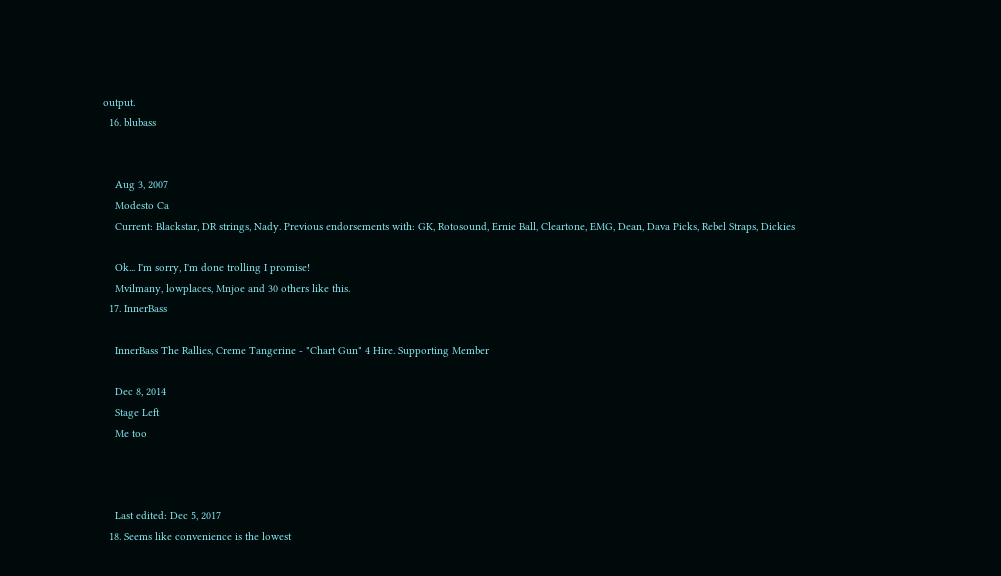output.
  16. blubass


    Aug 3, 2007
    Modesto Ca
    Current: Blackstar, DR strings, Nady. Previous endorsements with: GK, Rotosound, Ernie Ball, Cleartone, EMG, Dean, Dava Picks, Rebel Straps, Dickies

    Ok... I'm sorry, I'm done trolling I promise!
    Mvilmany, lowplaces, Mnjoe and 30 others like this.
  17. InnerBass

    InnerBass The Rallies, Creme Tangerine - "Chart Gun" 4 Hire. Supporting Member

    Dec 8, 2014
    Stage Left
    Me too



    Last edited: Dec 5, 2017
  18. Seems like convenience is the lowest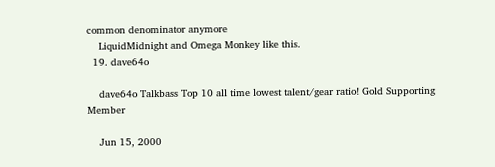common denominator anymore
    LiquidMidnight and Omega Monkey like this.
  19. dave64o

    dave64o Talkbass Top 10 all time lowest talent/gear ratio! Gold Supporting Member

    Jun 15, 2000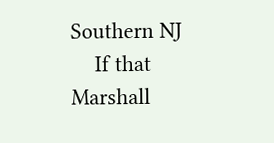Southern NJ
    If that Marshall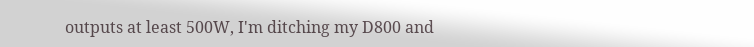outputs at least 500W, I'm ditching my D800 and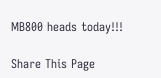MB800 heads today!!!

Share This Page